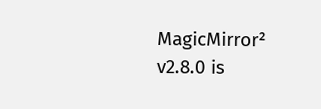MagicMirror² v2.8.0 is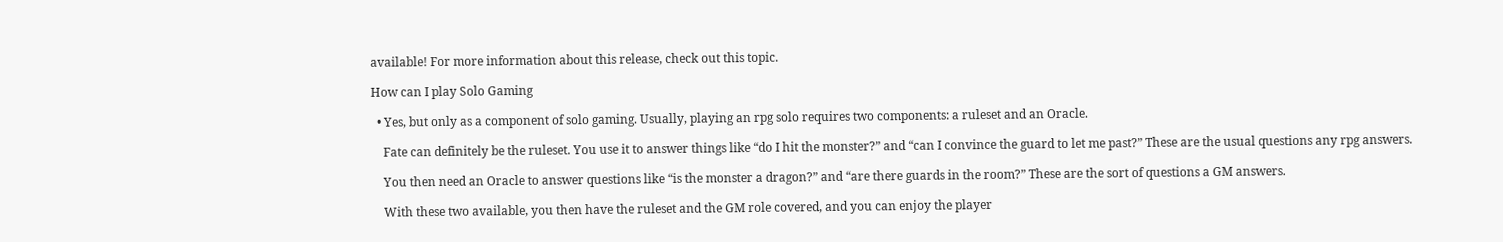available! For more information about this release, check out this topic.

How can I play Solo Gaming

  • Yes, but only as a component of solo gaming. Usually, playing an rpg solo requires two components: a ruleset and an Oracle.

    Fate can definitely be the ruleset. You use it to answer things like “do I hit the monster?” and “can I convince the guard to let me past?” These are the usual questions any rpg answers.

    You then need an Oracle to answer questions like “is the monster a dragon?” and “are there guards in the room?” These are the sort of questions a GM answers.

    With these two available, you then have the ruleset and the GM role covered, and you can enjoy the player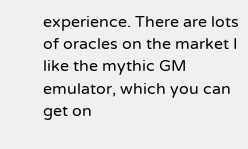experience. There are lots of oracles on the market I like the mythic GM emulator, which you can get on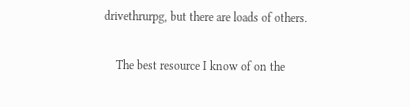drivethrurpg, but there are loads of others.

    The best resource I know of on the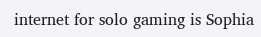internet for solo gaming is Sophia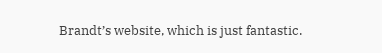Brandt’s website, which is just fantastic.